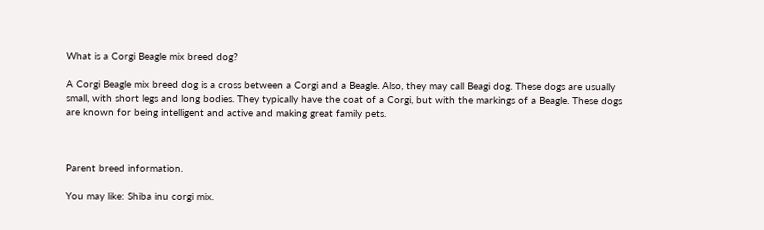What is a Corgi Beagle mix breed dog?

A Corgi Beagle mix breed dog is a cross between a Corgi and a Beagle. Also, they may call Beagi dog. These dogs are usually small, with short legs and long bodies. They typically have the coat of a Corgi, but with the markings of a Beagle. These dogs are known for being intelligent and active and making great family pets.



Parent breed information.

You may like: Shiba inu corgi mix.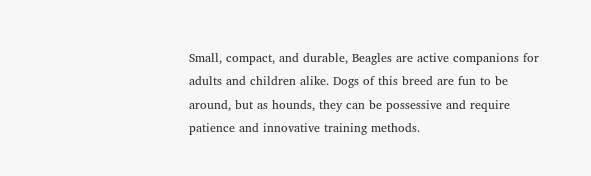Small, compact, and durable, Beagles are active companions for adults and children alike. Dogs of this breed are fun to be around, but as hounds, they can be possessive and require patience and innovative training methods.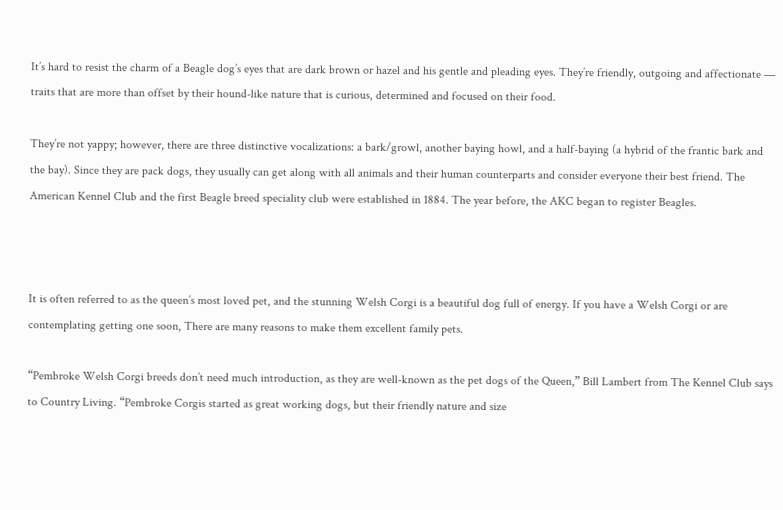It’s hard to resist the charm of a Beagle dog’s eyes that are dark brown or hazel and his gentle and pleading eyes. They’re friendly, outgoing and affectionate — traits that are more than offset by their hound-like nature that is curious, determined and focused on their food.

They’re not yappy; however, there are three distinctive vocalizations: a bark/growl, another baying howl, and a half-baying (a hybrid of the frantic bark and the bay). Since they are pack dogs, they usually can get along with all animals and their human counterparts and consider everyone their best friend. The American Kennel Club and the first Beagle breed speciality club were established in 1884. The year before, the AKC began to register Beagles.



It is often referred to as the queen’s most loved pet, and the stunning Welsh Corgi is a beautiful dog full of energy. If you have a Welsh Corgi or are contemplating getting one soon, There are many reasons to make them excellent family pets.

“Pembroke Welsh Corgi breeds don’t need much introduction, as they are well-known as the pet dogs of the Queen,” Bill Lambert from The Kennel Club says to Country Living. “Pembroke Corgis started as great working dogs, but their friendly nature and size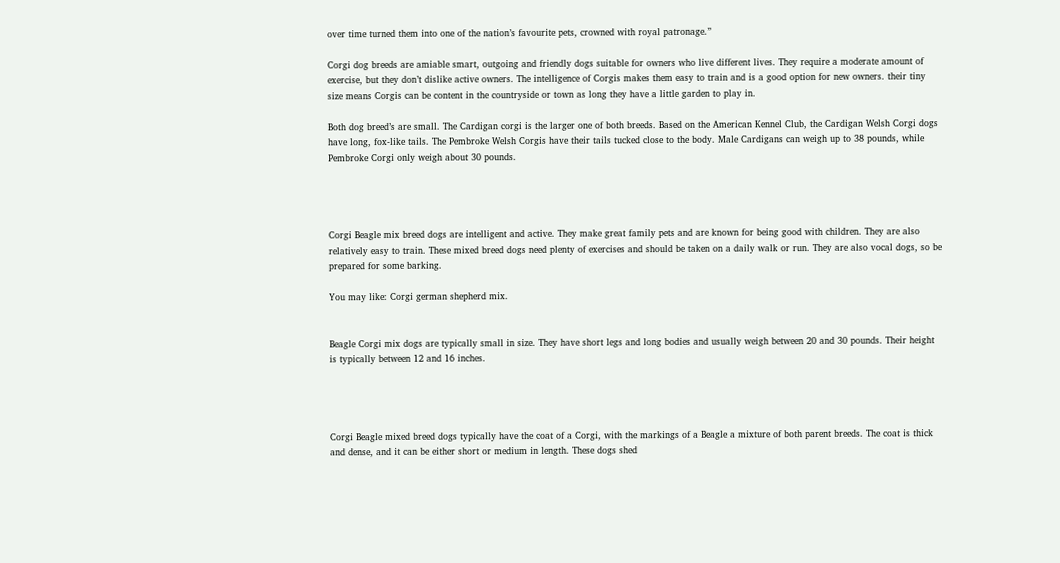over time turned them into one of the nation’s favourite pets, crowned with royal patronage.”

Corgi dog breeds are amiable smart, outgoing and friendly dogs suitable for owners who live different lives. They require a moderate amount of exercise, but they don’t dislike active owners. The intelligence of Corgis makes them easy to train and is a good option for new owners. their tiny size means Corgis can be content in the countryside or town as long they have a little garden to play in.

Both dog breed’s are small. The Cardigan corgi is the larger one of both breeds. Based on the American Kennel Club, the Cardigan Welsh Corgi dogs have long, fox-like tails. The Pembroke Welsh Corgis have their tails tucked close to the body. Male Cardigans can weigh up to 38 pounds, while Pembroke Corgi only weigh about 30 pounds.




Corgi Beagle mix breed dogs are intelligent and active. They make great family pets and are known for being good with children. They are also relatively easy to train. These mixed breed dogs need plenty of exercises and should be taken on a daily walk or run. They are also vocal dogs, so be prepared for some barking.

You may like: Corgi german shepherd mix.


Beagle Corgi mix dogs are typically small in size. They have short legs and long bodies and usually weigh between 20 and 30 pounds. Their height is typically between 12 and 16 inches.




Corgi Beagle mixed breed dogs typically have the coat of a Corgi, with the markings of a Beagle a mixture of both parent breeds. The coat is thick and dense, and it can be either short or medium in length. These dogs shed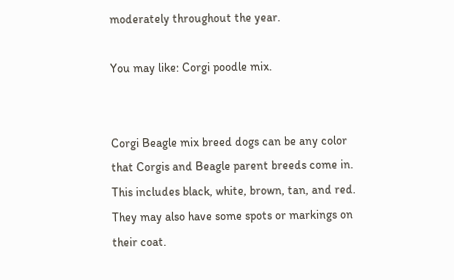moderately throughout the year.

You may like: Corgi poodle mix.


Corgi Beagle mix breed dogs can be any color that Corgis and Beagle parent breeds come in. This includes black, white, brown, tan, and red. They may also have some spots or markings on their coat.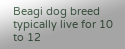Beagi dog breed typically live for 10 to 12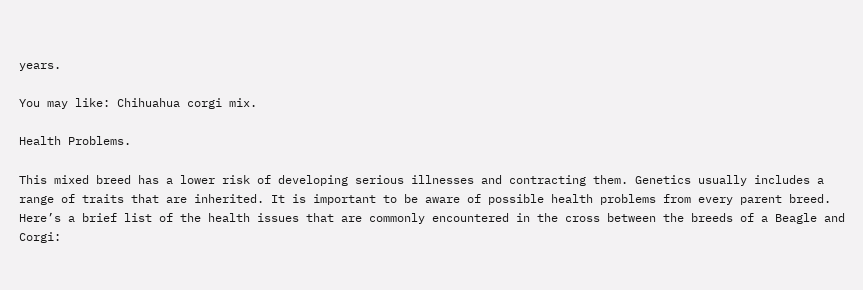years.

You may like: Chihuahua corgi mix.

Health Problems.

This mixed breed has a lower risk of developing serious illnesses and contracting them. Genetics usually includes a range of traits that are inherited. It is important to be aware of possible health problems from every parent breed. Here’s a brief list of the health issues that are commonly encountered in the cross between the breeds of a Beagle and Corgi: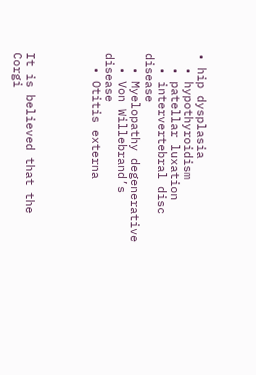• hip dysplasia
  • hypothyroidism
  • patellar luxation
  • intervertebral disc disease
  • Myelopathy degenerative
  • Von Willebrand’s disease
  • Otitis externa




It is believed that the Corgi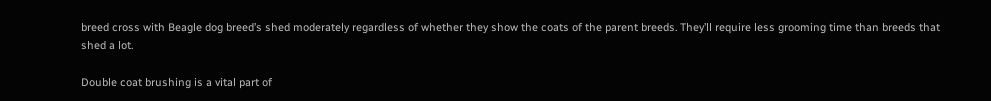breed cross with Beagle dog breed’s shed moderately regardless of whether they show the coats of the parent breeds. They’ll require less grooming time than breeds that shed a lot.

Double coat brushing is a vital part of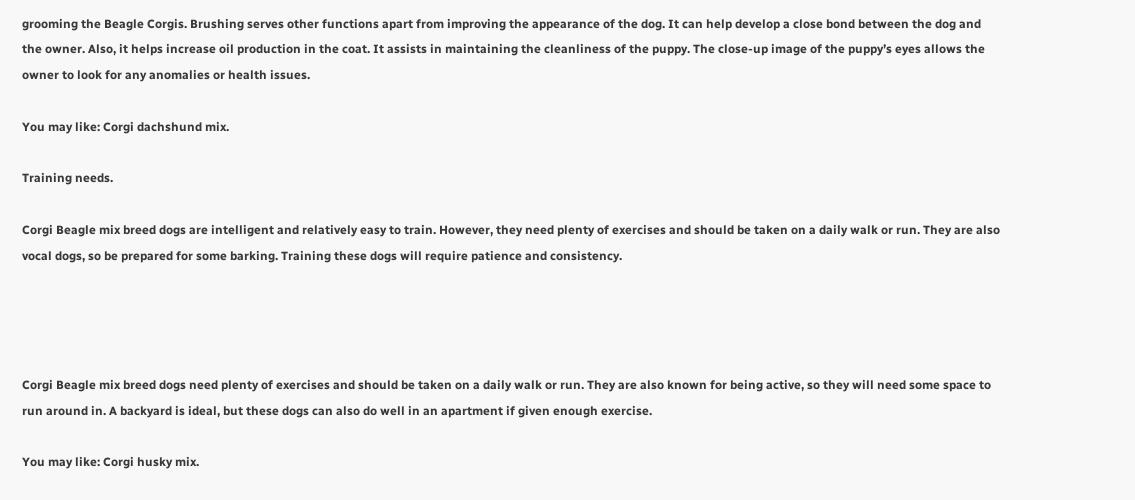grooming the Beagle Corgis. Brushing serves other functions apart from improving the appearance of the dog. It can help develop a close bond between the dog and the owner. Also, it helps increase oil production in the coat. It assists in maintaining the cleanliness of the puppy. The close-up image of the puppy’s eyes allows the owner to look for any anomalies or health issues.

You may like: Corgi dachshund mix.

Training needs.

Corgi Beagle mix breed dogs are intelligent and relatively easy to train. However, they need plenty of exercises and should be taken on a daily walk or run. They are also vocal dogs, so be prepared for some barking. Training these dogs will require patience and consistency.




Corgi Beagle mix breed dogs need plenty of exercises and should be taken on a daily walk or run. They are also known for being active, so they will need some space to run around in. A backyard is ideal, but these dogs can also do well in an apartment if given enough exercise.

You may like: Corgi husky mix.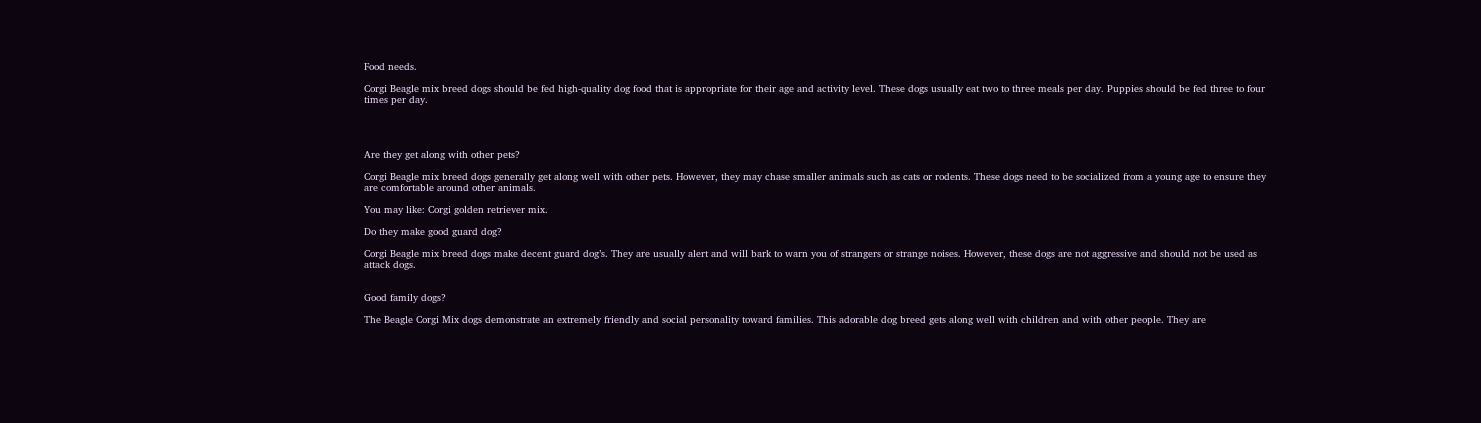Food needs.

Corgi Beagle mix breed dogs should be fed high-quality dog food that is appropriate for their age and activity level. These dogs usually eat two to three meals per day. Puppies should be fed three to four times per day.




Are they get along with other pets?

Corgi Beagle mix breed dogs generally get along well with other pets. However, they may chase smaller animals such as cats or rodents. These dogs need to be socialized from a young age to ensure they are comfortable around other animals.

You may like: Corgi golden retriever mix.

Do they make good guard dog?

Corgi Beagle mix breed dogs make decent guard dog’s. They are usually alert and will bark to warn you of strangers or strange noises. However, these dogs are not aggressive and should not be used as attack dogs.


Good family dogs?

The Beagle Corgi Mix dogs demonstrate an extremely friendly and social personality toward families. This adorable dog breed gets along well with children and with other people. They are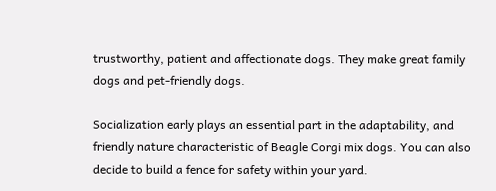trustworthy, patient and affectionate dogs. They make great family dogs and pet-friendly dogs.

Socialization early plays an essential part in the adaptability, and friendly nature characteristic of Beagle Corgi mix dogs. You can also decide to build a fence for safety within your yard.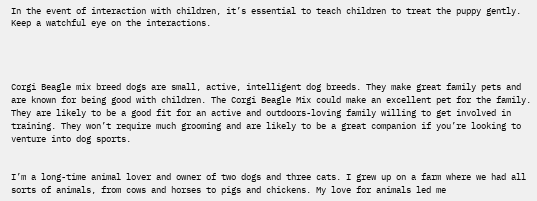In the event of interaction with children, it’s essential to teach children to treat the puppy gently. Keep a watchful eye on the interactions.




Corgi Beagle mix breed dogs are small, active, intelligent dog breeds. They make great family pets and are known for being good with children. The Corgi Beagle Mix could make an excellent pet for the family. They are likely to be a good fit for an active and outdoors-loving family willing to get involved in training. They won’t require much grooming and are likely to be a great companion if you’re looking to venture into dog sports.


I’m a long-time animal lover and owner of two dogs and three cats. I grew up on a farm where we had all sorts of animals, from cows and horses to pigs and chickens. My love for animals led me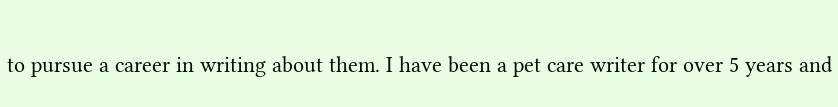to pursue a career in writing about them. I have been a pet care writer for over 5 years and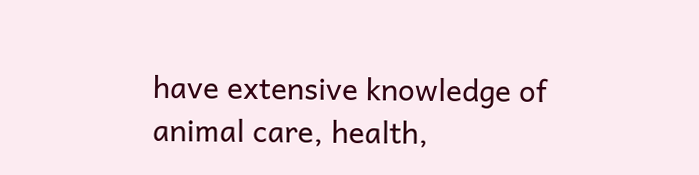have extensive knowledge of animal care, health,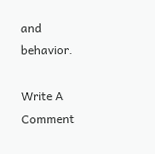and behavior.

Write A Comment